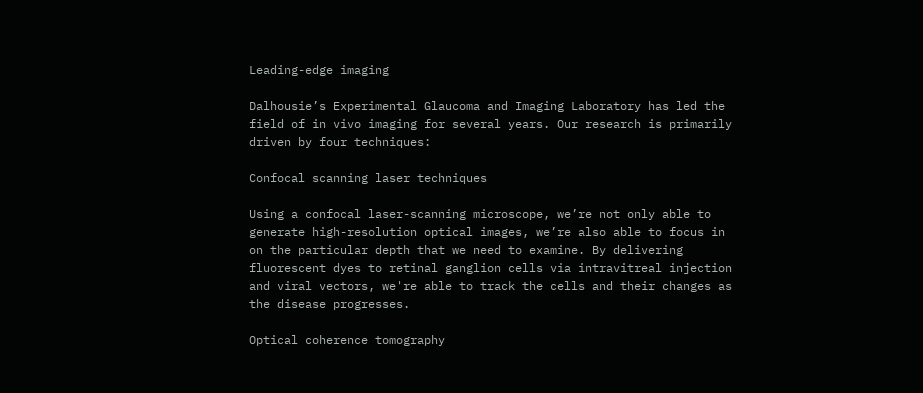Leading-edge imaging

Dalhousie’s Experimental Glaucoma and Imaging Laboratory has led the field of in vivo imaging for several years. Our research is primarily driven by four techniques:

Confocal scanning laser techniques

Using a confocal laser-scanning microscope, we’re not only able to generate high-resolution optical images, we’re also able to focus in on the particular depth that we need to examine. By delivering fluorescent dyes to retinal ganglion cells via intravitreal injection and viral vectors, we're able to track the cells and their changes as the disease progresses.

Optical coherence tomography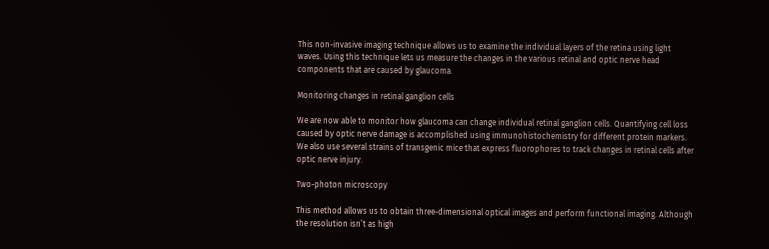This non-invasive imaging technique allows us to examine the individual layers of the retina using light waves. Using this technique lets us measure the changes in the various retinal and optic nerve head components that are caused by glaucoma.

Monitoring changes in retinal ganglion cells

We are now able to monitor how glaucoma can change individual retinal ganglion cells. Quantifying cell loss caused by optic nerve damage is accomplished using immunohistochemistry for different protein markers. We also use several strains of transgenic mice that express fluorophores to track changes in retinal cells after optic nerve injury.

Two-photon microscopy

This method allows us to obtain three-dimensional optical images and perform functional imaging. Although the resolution isn’t as high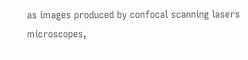as images produced by confocal scanning lasers microscopes,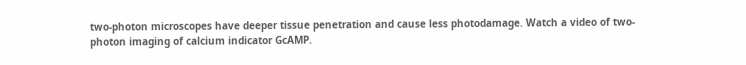two-photon microscopes have deeper tissue penetration and cause less photodamage. Watch a video of two-photon imaging of calcium indicator GcAMP.